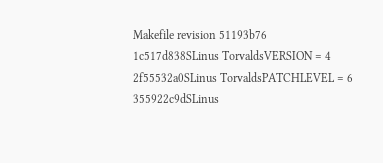Makefile revision 51193b76
1c517d838SLinus TorvaldsVERSION = 4
2f55532a0SLinus TorvaldsPATCHLEVEL = 6
355922c9dSLinus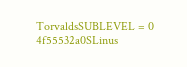TorvaldsSUBLEVEL = 0
4f55532a0SLinus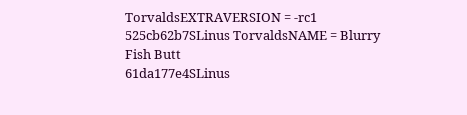TorvaldsEXTRAVERSION = -rc1
525cb62b7SLinus TorvaldsNAME = Blurry Fish Butt
61da177e4SLinus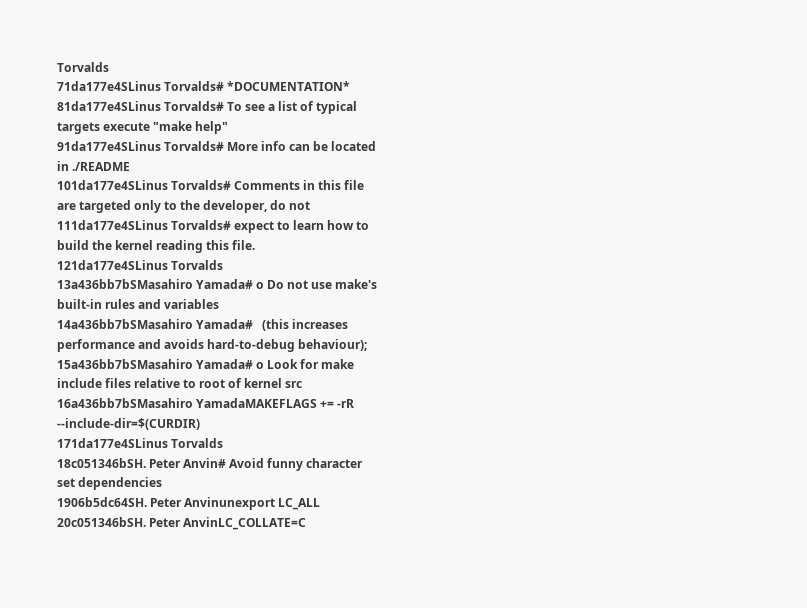Torvalds
71da177e4SLinus Torvalds# *DOCUMENTATION*
81da177e4SLinus Torvalds# To see a list of typical targets execute "make help"
91da177e4SLinus Torvalds# More info can be located in ./README
101da177e4SLinus Torvalds# Comments in this file are targeted only to the developer, do not
111da177e4SLinus Torvalds# expect to learn how to build the kernel reading this file.
121da177e4SLinus Torvalds
13a436bb7bSMasahiro Yamada# o Do not use make's built-in rules and variables
14a436bb7bSMasahiro Yamada#   (this increases performance and avoids hard-to-debug behaviour);
15a436bb7bSMasahiro Yamada# o Look for make include files relative to root of kernel src
16a436bb7bSMasahiro YamadaMAKEFLAGS += -rR --include-dir=$(CURDIR)
171da177e4SLinus Torvalds
18c051346bSH. Peter Anvin# Avoid funny character set dependencies
1906b5dc64SH. Peter Anvinunexport LC_ALL
20c051346bSH. Peter AnvinLC_COLLATE=C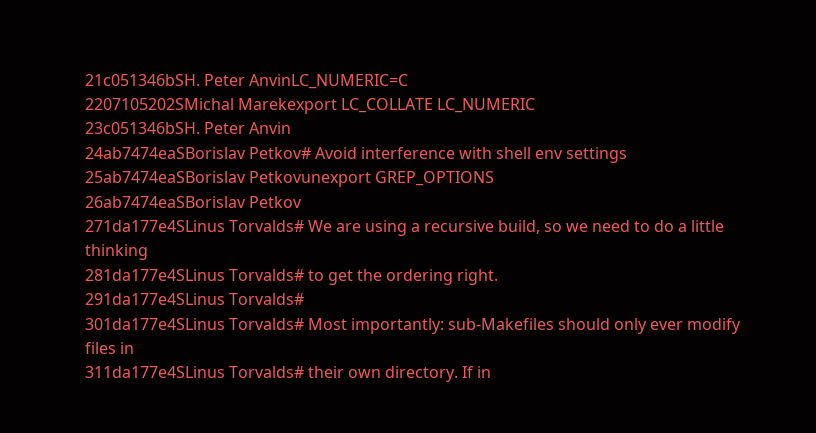21c051346bSH. Peter AnvinLC_NUMERIC=C
2207105202SMichal Marekexport LC_COLLATE LC_NUMERIC
23c051346bSH. Peter Anvin
24ab7474eaSBorislav Petkov# Avoid interference with shell env settings
25ab7474eaSBorislav Petkovunexport GREP_OPTIONS
26ab7474eaSBorislav Petkov
271da177e4SLinus Torvalds# We are using a recursive build, so we need to do a little thinking
281da177e4SLinus Torvalds# to get the ordering right.
291da177e4SLinus Torvalds#
301da177e4SLinus Torvalds# Most importantly: sub-Makefiles should only ever modify files in
311da177e4SLinus Torvalds# their own directory. If in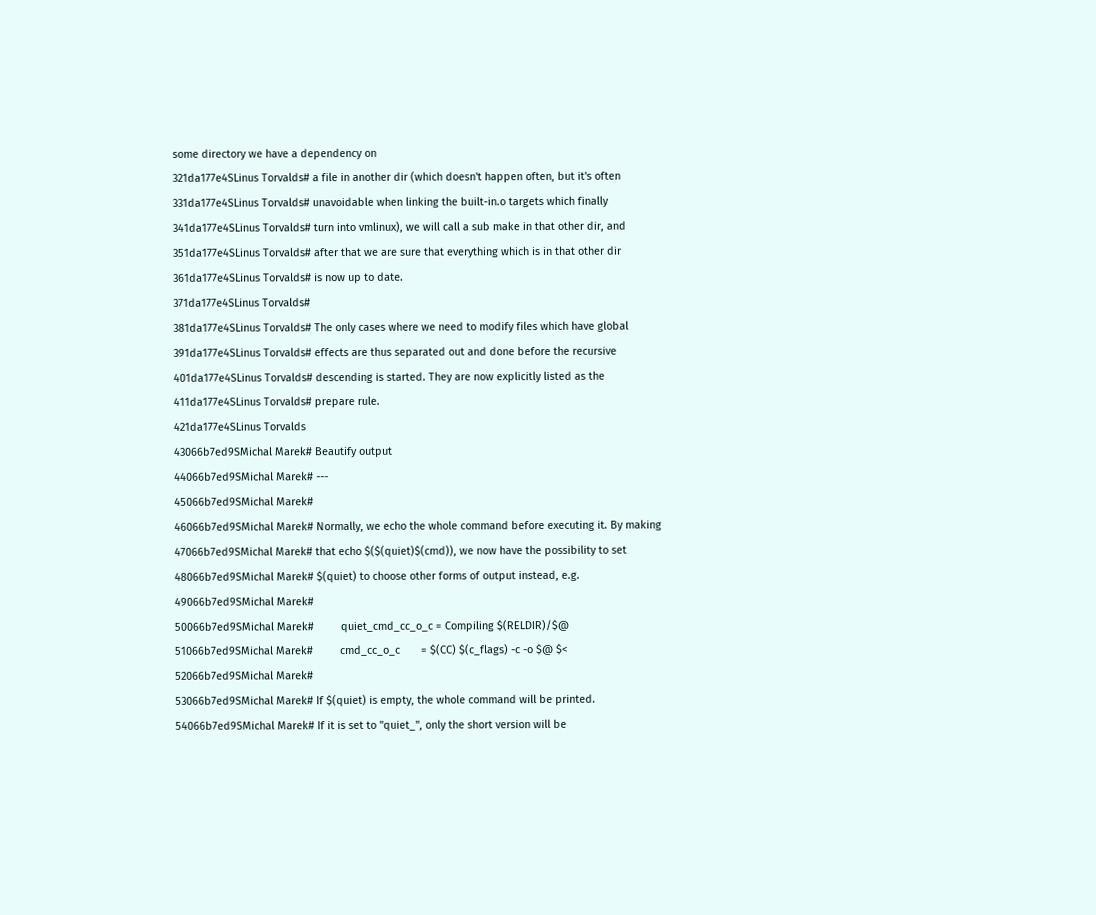some directory we have a dependency on
321da177e4SLinus Torvalds# a file in another dir (which doesn't happen often, but it's often
331da177e4SLinus Torvalds# unavoidable when linking the built-in.o targets which finally
341da177e4SLinus Torvalds# turn into vmlinux), we will call a sub make in that other dir, and
351da177e4SLinus Torvalds# after that we are sure that everything which is in that other dir
361da177e4SLinus Torvalds# is now up to date.
371da177e4SLinus Torvalds#
381da177e4SLinus Torvalds# The only cases where we need to modify files which have global
391da177e4SLinus Torvalds# effects are thus separated out and done before the recursive
401da177e4SLinus Torvalds# descending is started. They are now explicitly listed as the
411da177e4SLinus Torvalds# prepare rule.
421da177e4SLinus Torvalds
43066b7ed9SMichal Marek# Beautify output
44066b7ed9SMichal Marek# ---
45066b7ed9SMichal Marek#
46066b7ed9SMichal Marek# Normally, we echo the whole command before executing it. By making
47066b7ed9SMichal Marek# that echo $($(quiet)$(cmd)), we now have the possibility to set
48066b7ed9SMichal Marek# $(quiet) to choose other forms of output instead, e.g.
49066b7ed9SMichal Marek#
50066b7ed9SMichal Marek#         quiet_cmd_cc_o_c = Compiling $(RELDIR)/$@
51066b7ed9SMichal Marek#         cmd_cc_o_c       = $(CC) $(c_flags) -c -o $@ $<
52066b7ed9SMichal Marek#
53066b7ed9SMichal Marek# If $(quiet) is empty, the whole command will be printed.
54066b7ed9SMichal Marek# If it is set to "quiet_", only the short version will be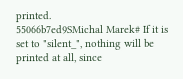printed.
55066b7ed9SMichal Marek# If it is set to "silent_", nothing will be printed at all, since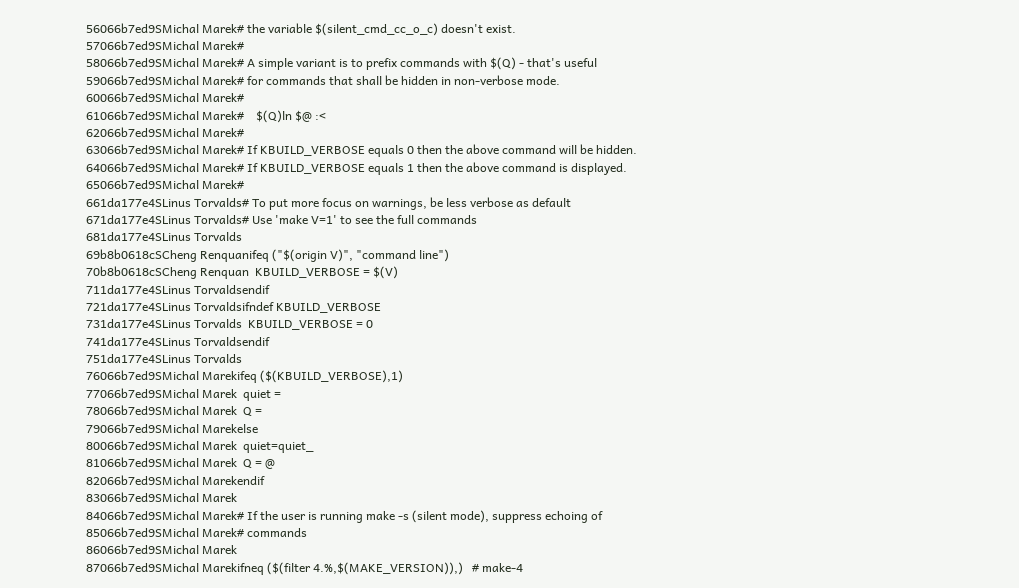56066b7ed9SMichal Marek# the variable $(silent_cmd_cc_o_c) doesn't exist.
57066b7ed9SMichal Marek#
58066b7ed9SMichal Marek# A simple variant is to prefix commands with $(Q) - that's useful
59066b7ed9SMichal Marek# for commands that shall be hidden in non-verbose mode.
60066b7ed9SMichal Marek#
61066b7ed9SMichal Marek#    $(Q)ln $@ :<
62066b7ed9SMichal Marek#
63066b7ed9SMichal Marek# If KBUILD_VERBOSE equals 0 then the above command will be hidden.
64066b7ed9SMichal Marek# If KBUILD_VERBOSE equals 1 then the above command is displayed.
65066b7ed9SMichal Marek#
661da177e4SLinus Torvalds# To put more focus on warnings, be less verbose as default
671da177e4SLinus Torvalds# Use 'make V=1' to see the full commands
681da177e4SLinus Torvalds
69b8b0618cSCheng Renquanifeq ("$(origin V)", "command line")
70b8b0618cSCheng Renquan  KBUILD_VERBOSE = $(V)
711da177e4SLinus Torvaldsendif
721da177e4SLinus Torvaldsifndef KBUILD_VERBOSE
731da177e4SLinus Torvalds  KBUILD_VERBOSE = 0
741da177e4SLinus Torvaldsendif
751da177e4SLinus Torvalds
76066b7ed9SMichal Marekifeq ($(KBUILD_VERBOSE),1)
77066b7ed9SMichal Marek  quiet =
78066b7ed9SMichal Marek  Q =
79066b7ed9SMichal Marekelse
80066b7ed9SMichal Marek  quiet=quiet_
81066b7ed9SMichal Marek  Q = @
82066b7ed9SMichal Marekendif
83066b7ed9SMichal Marek
84066b7ed9SMichal Marek# If the user is running make -s (silent mode), suppress echoing of
85066b7ed9SMichal Marek# commands
86066b7ed9SMichal Marek
87066b7ed9SMichal Marekifneq ($(filter 4.%,$(MAKE_VERSION)),)   # make-4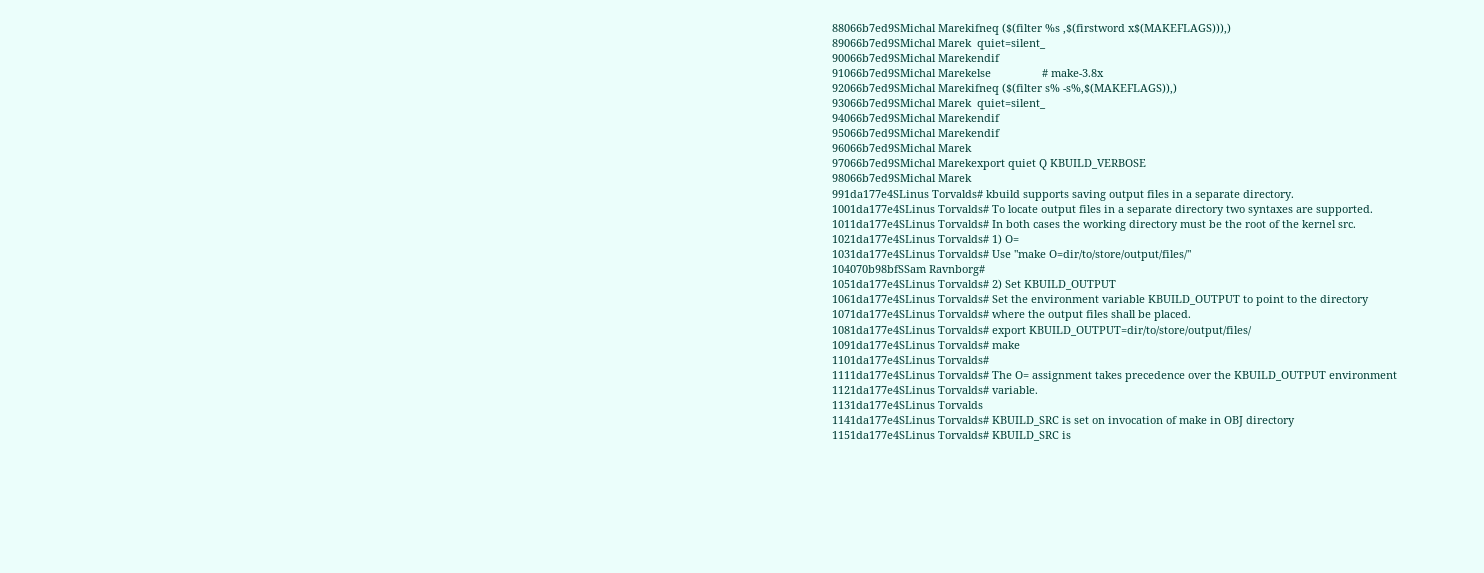88066b7ed9SMichal Marekifneq ($(filter %s ,$(firstword x$(MAKEFLAGS))),)
89066b7ed9SMichal Marek  quiet=silent_
90066b7ed9SMichal Marekendif
91066b7ed9SMichal Marekelse                 # make-3.8x
92066b7ed9SMichal Marekifneq ($(filter s% -s%,$(MAKEFLAGS)),)
93066b7ed9SMichal Marek  quiet=silent_
94066b7ed9SMichal Marekendif
95066b7ed9SMichal Marekendif
96066b7ed9SMichal Marek
97066b7ed9SMichal Marekexport quiet Q KBUILD_VERBOSE
98066b7ed9SMichal Marek
991da177e4SLinus Torvalds# kbuild supports saving output files in a separate directory.
1001da177e4SLinus Torvalds# To locate output files in a separate directory two syntaxes are supported.
1011da177e4SLinus Torvalds# In both cases the working directory must be the root of the kernel src.
1021da177e4SLinus Torvalds# 1) O=
1031da177e4SLinus Torvalds# Use "make O=dir/to/store/output/files/"
104070b98bfSSam Ravnborg#
1051da177e4SLinus Torvalds# 2) Set KBUILD_OUTPUT
1061da177e4SLinus Torvalds# Set the environment variable KBUILD_OUTPUT to point to the directory
1071da177e4SLinus Torvalds# where the output files shall be placed.
1081da177e4SLinus Torvalds# export KBUILD_OUTPUT=dir/to/store/output/files/
1091da177e4SLinus Torvalds# make
1101da177e4SLinus Torvalds#
1111da177e4SLinus Torvalds# The O= assignment takes precedence over the KBUILD_OUTPUT environment
1121da177e4SLinus Torvalds# variable.
1131da177e4SLinus Torvalds
1141da177e4SLinus Torvalds# KBUILD_SRC is set on invocation of make in OBJ directory
1151da177e4SLinus Torvalds# KBUILD_SRC is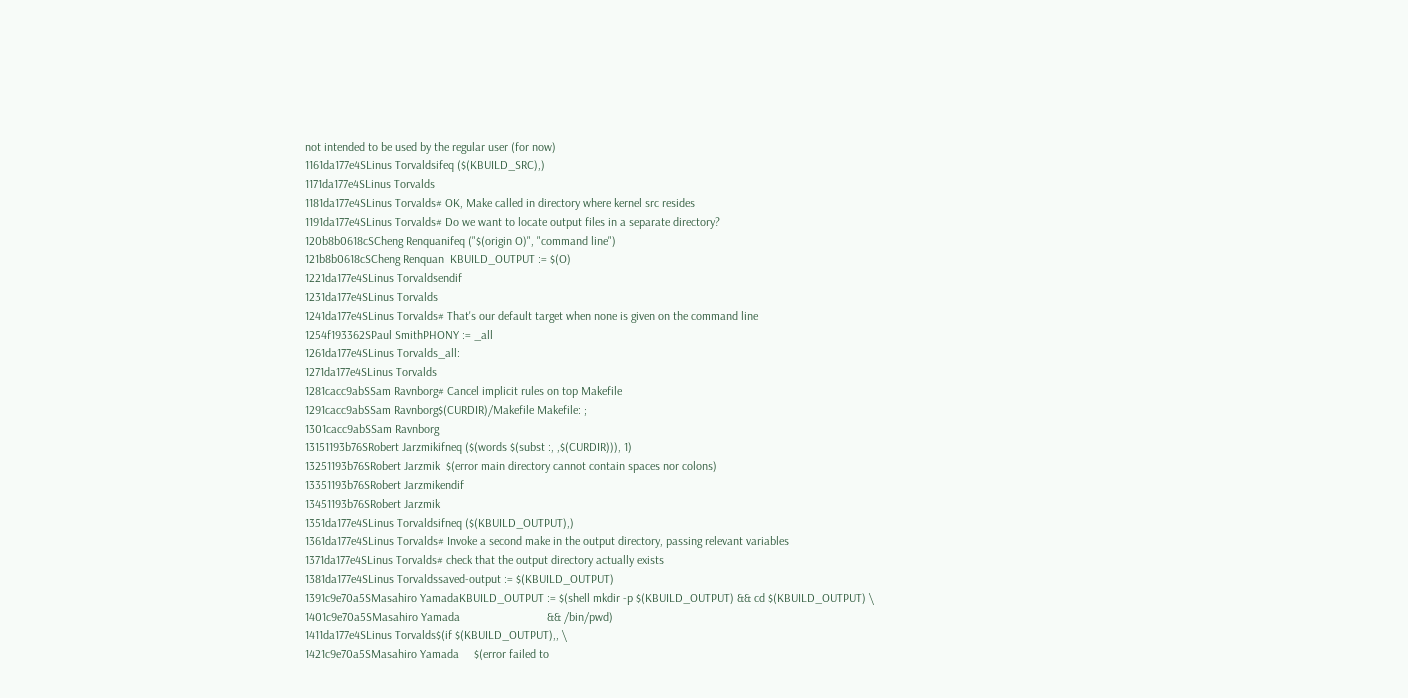not intended to be used by the regular user (for now)
1161da177e4SLinus Torvaldsifeq ($(KBUILD_SRC),)
1171da177e4SLinus Torvalds
1181da177e4SLinus Torvalds# OK, Make called in directory where kernel src resides
1191da177e4SLinus Torvalds# Do we want to locate output files in a separate directory?
120b8b0618cSCheng Renquanifeq ("$(origin O)", "command line")
121b8b0618cSCheng Renquan  KBUILD_OUTPUT := $(O)
1221da177e4SLinus Torvaldsendif
1231da177e4SLinus Torvalds
1241da177e4SLinus Torvalds# That's our default target when none is given on the command line
1254f193362SPaul SmithPHONY := _all
1261da177e4SLinus Torvalds_all:
1271da177e4SLinus Torvalds
1281cacc9abSSam Ravnborg# Cancel implicit rules on top Makefile
1291cacc9abSSam Ravnborg$(CURDIR)/Makefile Makefile: ;
1301cacc9abSSam Ravnborg
13151193b76SRobert Jarzmikifneq ($(words $(subst :, ,$(CURDIR))), 1)
13251193b76SRobert Jarzmik  $(error main directory cannot contain spaces nor colons)
13351193b76SRobert Jarzmikendif
13451193b76SRobert Jarzmik
1351da177e4SLinus Torvaldsifneq ($(KBUILD_OUTPUT),)
1361da177e4SLinus Torvalds# Invoke a second make in the output directory, passing relevant variables
1371da177e4SLinus Torvalds# check that the output directory actually exists
1381da177e4SLinus Torvaldssaved-output := $(KBUILD_OUTPUT)
1391c9e70a5SMasahiro YamadaKBUILD_OUTPUT := $(shell mkdir -p $(KBUILD_OUTPUT) && cd $(KBUILD_OUTPUT) \
1401c9e70a5SMasahiro Yamada                             && /bin/pwd)
1411da177e4SLinus Torvalds$(if $(KBUILD_OUTPUT),, \
1421c9e70a5SMasahiro Yamada     $(error failed to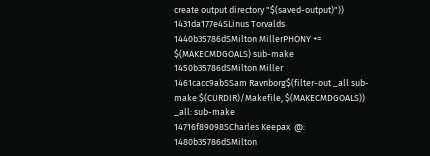create output directory "$(saved-output)"))
1431da177e4SLinus Torvalds
1440b35786dSMilton MillerPHONY += $(MAKECMDGOALS) sub-make
1450b35786dSMilton Miller
1461cacc9abSSam Ravnborg$(filter-out _all sub-make $(CURDIR)/Makefile, $(MAKECMDGOALS)) _all: sub-make
14716f89098SCharles Keepax  @:
1480b35786dSMilton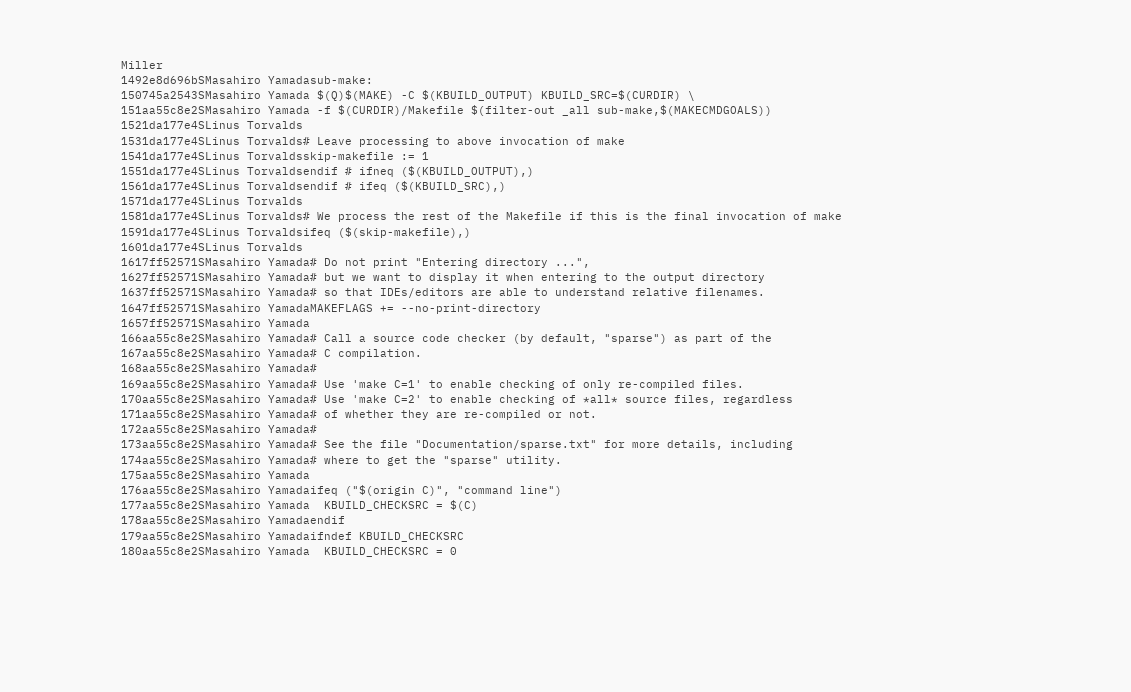Miller
1492e8d696bSMasahiro Yamadasub-make:
150745a2543SMasahiro Yamada $(Q)$(MAKE) -C $(KBUILD_OUTPUT) KBUILD_SRC=$(CURDIR) \
151aa55c8e2SMasahiro Yamada -f $(CURDIR)/Makefile $(filter-out _all sub-make,$(MAKECMDGOALS))
1521da177e4SLinus Torvalds
1531da177e4SLinus Torvalds# Leave processing to above invocation of make
1541da177e4SLinus Torvaldsskip-makefile := 1
1551da177e4SLinus Torvaldsendif # ifneq ($(KBUILD_OUTPUT),)
1561da177e4SLinus Torvaldsendif # ifeq ($(KBUILD_SRC),)
1571da177e4SLinus Torvalds
1581da177e4SLinus Torvalds# We process the rest of the Makefile if this is the final invocation of make
1591da177e4SLinus Torvaldsifeq ($(skip-makefile),)
1601da177e4SLinus Torvalds
1617ff52571SMasahiro Yamada# Do not print "Entering directory ...",
1627ff52571SMasahiro Yamada# but we want to display it when entering to the output directory
1637ff52571SMasahiro Yamada# so that IDEs/editors are able to understand relative filenames.
1647ff52571SMasahiro YamadaMAKEFLAGS += --no-print-directory
1657ff52571SMasahiro Yamada
166aa55c8e2SMasahiro Yamada# Call a source code checker (by default, "sparse") as part of the
167aa55c8e2SMasahiro Yamada# C compilation.
168aa55c8e2SMasahiro Yamada#
169aa55c8e2SMasahiro Yamada# Use 'make C=1' to enable checking of only re-compiled files.
170aa55c8e2SMasahiro Yamada# Use 'make C=2' to enable checking of *all* source files, regardless
171aa55c8e2SMasahiro Yamada# of whether they are re-compiled or not.
172aa55c8e2SMasahiro Yamada#
173aa55c8e2SMasahiro Yamada# See the file "Documentation/sparse.txt" for more details, including
174aa55c8e2SMasahiro Yamada# where to get the "sparse" utility.
175aa55c8e2SMasahiro Yamada
176aa55c8e2SMasahiro Yamadaifeq ("$(origin C)", "command line")
177aa55c8e2SMasahiro Yamada  KBUILD_CHECKSRC = $(C)
178aa55c8e2SMasahiro Yamadaendif
179aa55c8e2SMasahiro Yamadaifndef KBUILD_CHECKSRC
180aa55c8e2SMasahiro Yamada  KBUILD_CHECKSRC = 0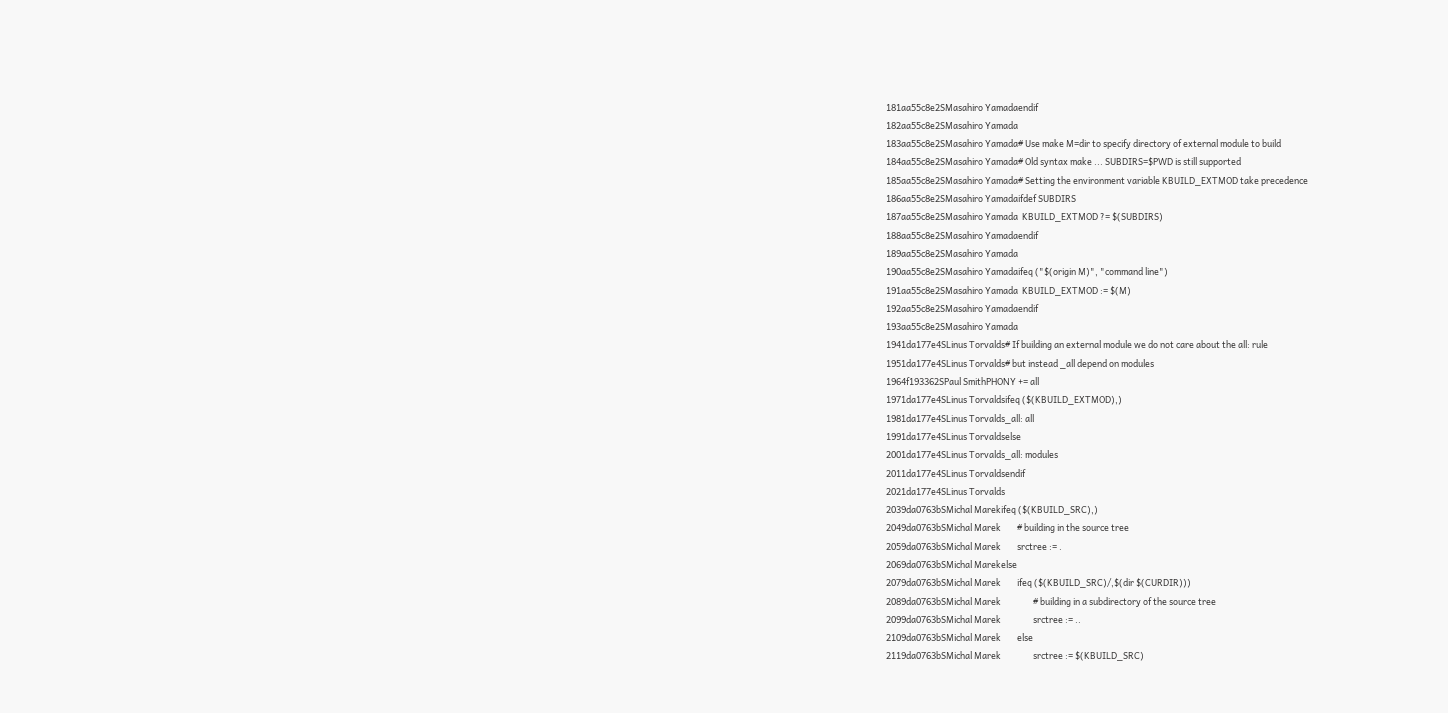181aa55c8e2SMasahiro Yamadaendif
182aa55c8e2SMasahiro Yamada
183aa55c8e2SMasahiro Yamada# Use make M=dir to specify directory of external module to build
184aa55c8e2SMasahiro Yamada# Old syntax make ... SUBDIRS=$PWD is still supported
185aa55c8e2SMasahiro Yamada# Setting the environment variable KBUILD_EXTMOD take precedence
186aa55c8e2SMasahiro Yamadaifdef SUBDIRS
187aa55c8e2SMasahiro Yamada  KBUILD_EXTMOD ?= $(SUBDIRS)
188aa55c8e2SMasahiro Yamadaendif
189aa55c8e2SMasahiro Yamada
190aa55c8e2SMasahiro Yamadaifeq ("$(origin M)", "command line")
191aa55c8e2SMasahiro Yamada  KBUILD_EXTMOD := $(M)
192aa55c8e2SMasahiro Yamadaendif
193aa55c8e2SMasahiro Yamada
1941da177e4SLinus Torvalds# If building an external module we do not care about the all: rule
1951da177e4SLinus Torvalds# but instead _all depend on modules
1964f193362SPaul SmithPHONY += all
1971da177e4SLinus Torvaldsifeq ($(KBUILD_EXTMOD),)
1981da177e4SLinus Torvalds_all: all
1991da177e4SLinus Torvaldselse
2001da177e4SLinus Torvalds_all: modules
2011da177e4SLinus Torvaldsendif
2021da177e4SLinus Torvalds
2039da0763bSMichal Marekifeq ($(KBUILD_SRC),)
2049da0763bSMichal Marek        # building in the source tree
2059da0763bSMichal Marek        srctree := .
2069da0763bSMichal Marekelse
2079da0763bSMichal Marek        ifeq ($(KBUILD_SRC)/,$(dir $(CURDIR)))
2089da0763bSMichal Marek                # building in a subdirectory of the source tree
2099da0763bSMichal Marek                srctree := ..
2109da0763bSMichal Marek        else
2119da0763bSMichal Marek                srctree := $(KBUILD_SRC)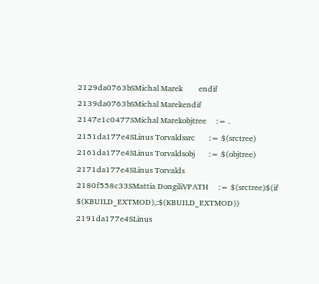2129da0763bSMichal Marek        endif
2139da0763bSMichal Marekendif
2147e1c0477SMichal Marekobjtree     := .
2151da177e4SLinus Torvaldssrc       := $(srctree)
2161da177e4SLinus Torvaldsobj       := $(objtree)
2171da177e4SLinus Torvalds
2180f558c33SMattia DongiliVPATH     := $(srctree)$(if $(KBUILD_EXTMOD),:$(KBUILD_EXTMOD))
2191da177e4SLinus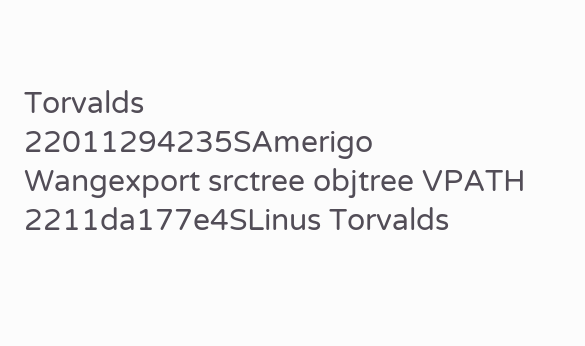Torvalds
22011294235SAmerigo Wangexport srctree objtree VPATH
2211da177e4SLinus Torvalds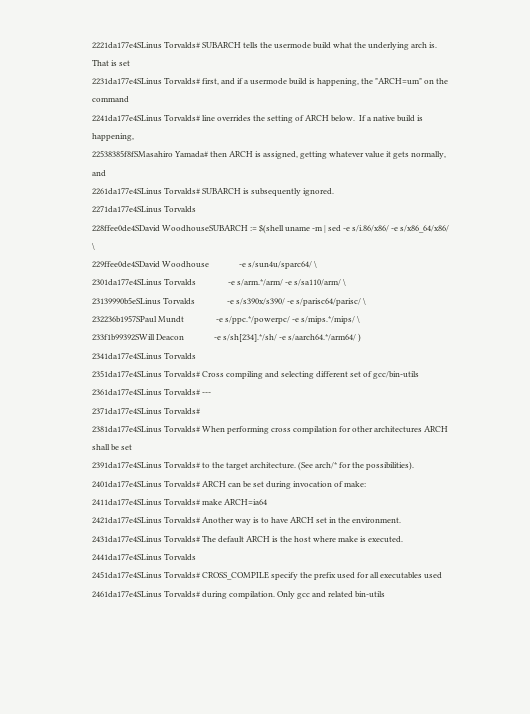2221da177e4SLinus Torvalds# SUBARCH tells the usermode build what the underlying arch is.  That is set
2231da177e4SLinus Torvalds# first, and if a usermode build is happening, the "ARCH=um" on the command
2241da177e4SLinus Torvalds# line overrides the setting of ARCH below.  If a native build is happening,
22538385f8fSMasahiro Yamada# then ARCH is assigned, getting whatever value it gets normally, and
2261da177e4SLinus Torvalds# SUBARCH is subsequently ignored.
2271da177e4SLinus Torvalds
228ffee0de4SDavid WoodhouseSUBARCH := $(shell uname -m | sed -e s/i.86/x86/ -e s/x86_64/x86/ \
229ffee0de4SDavid Woodhouse               -e s/sun4u/sparc64/ \
2301da177e4SLinus Torvalds                -e s/arm.*/arm/ -e s/sa110/arm/ \
23139990b5eSLinus Torvalds                -e s/s390x/s390/ -e s/parisc64/parisc/ \
232236b1957SPaul Mundt                -e s/ppc.*/powerpc/ -e s/mips.*/mips/ \
233f1b99392SWill Deacon               -e s/sh[234].*/sh/ -e s/aarch64.*/arm64/ )
2341da177e4SLinus Torvalds
2351da177e4SLinus Torvalds# Cross compiling and selecting different set of gcc/bin-utils
2361da177e4SLinus Torvalds# ---
2371da177e4SLinus Torvalds#
2381da177e4SLinus Torvalds# When performing cross compilation for other architectures ARCH shall be set
2391da177e4SLinus Torvalds# to the target architecture. (See arch/* for the possibilities).
2401da177e4SLinus Torvalds# ARCH can be set during invocation of make:
2411da177e4SLinus Torvalds# make ARCH=ia64
2421da177e4SLinus Torvalds# Another way is to have ARCH set in the environment.
2431da177e4SLinus Torvalds# The default ARCH is the host where make is executed.
2441da177e4SLinus Torvalds
2451da177e4SLinus Torvalds# CROSS_COMPILE specify the prefix used for all executables used
2461da177e4SLinus Torvalds# during compilation. Only gcc and related bin-utils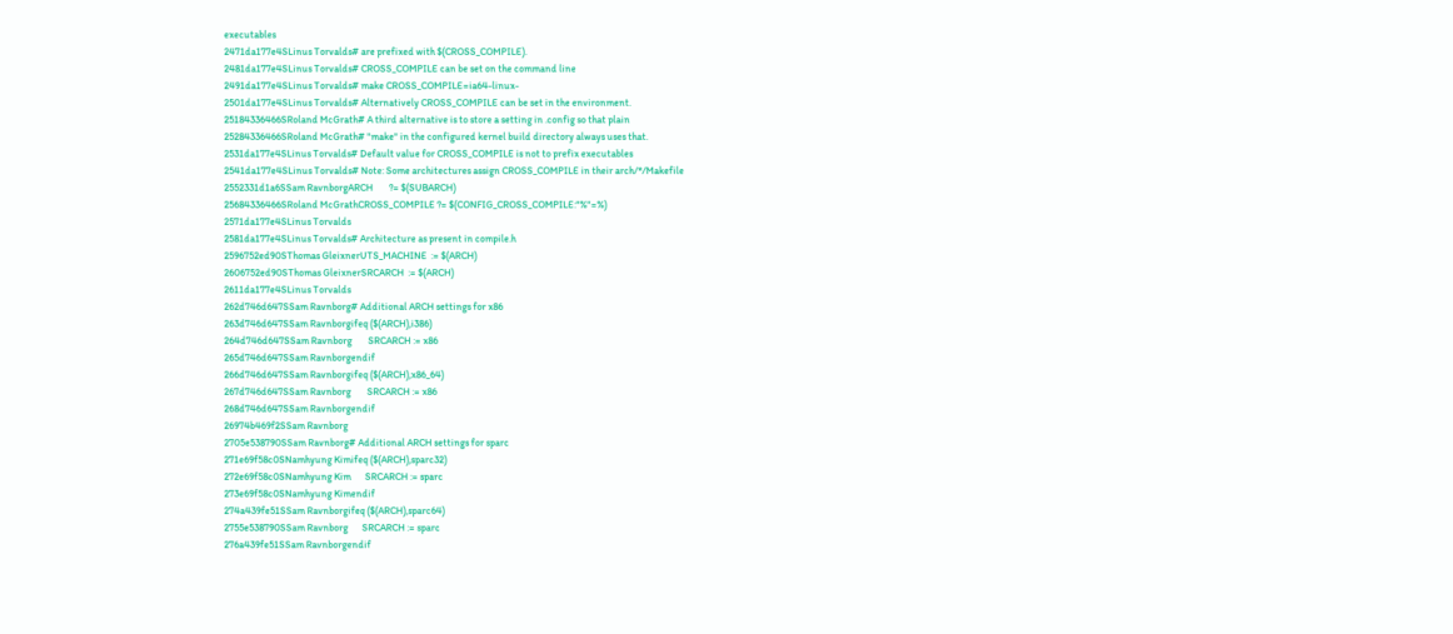executables
2471da177e4SLinus Torvalds# are prefixed with $(CROSS_COMPILE).
2481da177e4SLinus Torvalds# CROSS_COMPILE can be set on the command line
2491da177e4SLinus Torvalds# make CROSS_COMPILE=ia64-linux-
2501da177e4SLinus Torvalds# Alternatively CROSS_COMPILE can be set in the environment.
25184336466SRoland McGrath# A third alternative is to store a setting in .config so that plain
25284336466SRoland McGrath# "make" in the configured kernel build directory always uses that.
2531da177e4SLinus Torvalds# Default value for CROSS_COMPILE is not to prefix executables
2541da177e4SLinus Torvalds# Note: Some architectures assign CROSS_COMPILE in their arch/*/Makefile
2552331d1a6SSam RavnborgARCH        ?= $(SUBARCH)
25684336466SRoland McGrathCROSS_COMPILE ?= $(CONFIG_CROSS_COMPILE:"%"=%)
2571da177e4SLinus Torvalds
2581da177e4SLinus Torvalds# Architecture as present in compile.h
2596752ed90SThomas GleixnerUTS_MACHINE  := $(ARCH)
2606752ed90SThomas GleixnerSRCARCH  := $(ARCH)
2611da177e4SLinus Torvalds
262d746d647SSam Ravnborg# Additional ARCH settings for x86
263d746d647SSam Ravnborgifeq ($(ARCH),i386)
264d746d647SSam Ravnborg        SRCARCH := x86
265d746d647SSam Ravnborgendif
266d746d647SSam Ravnborgifeq ($(ARCH),x86_64)
267d746d647SSam Ravnborg        SRCARCH := x86
268d746d647SSam Ravnborgendif
26974b469f2SSam Ravnborg
2705e538790SSam Ravnborg# Additional ARCH settings for sparc
271e69f58c0SNamhyung Kimifeq ($(ARCH),sparc32)
272e69f58c0SNamhyung Kim       SRCARCH := sparc
273e69f58c0SNamhyung Kimendif
274a439fe51SSam Ravnborgifeq ($(ARCH),sparc64)
2755e538790SSam Ravnborg       SRCARCH := sparc
276a439fe51SSam Ravnborgendif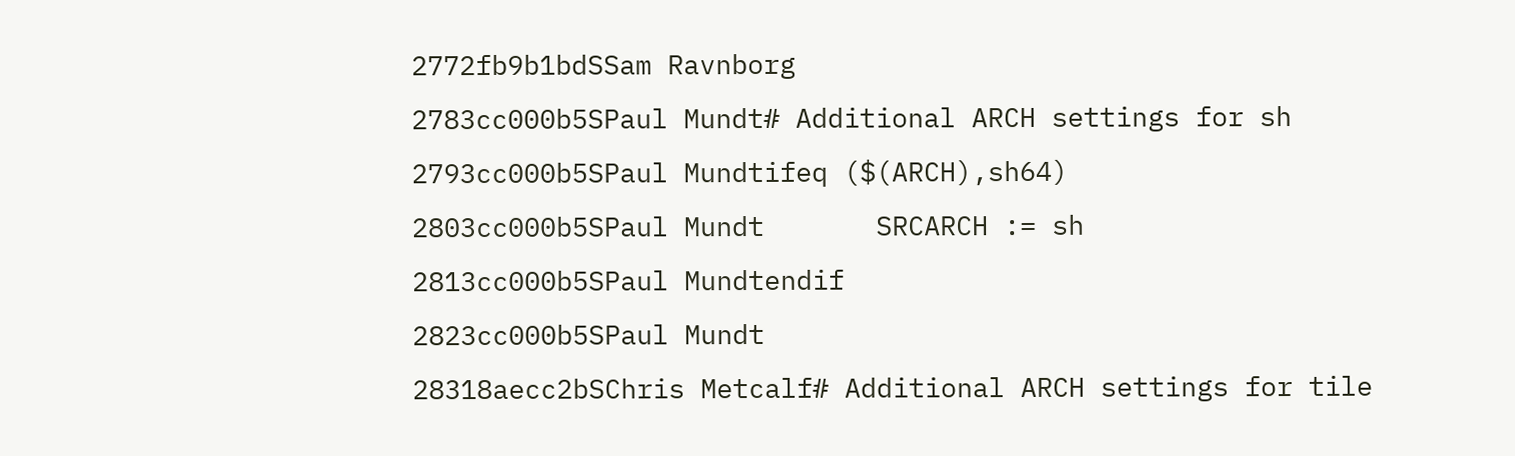2772fb9b1bdSSam Ravnborg
2783cc000b5SPaul Mundt# Additional ARCH settings for sh
2793cc000b5SPaul Mundtifeq ($(ARCH),sh64)
2803cc000b5SPaul Mundt       SRCARCH := sh
2813cc000b5SPaul Mundtendif
2823cc000b5SPaul Mundt
28318aecc2bSChris Metcalf# Additional ARCH settings for tile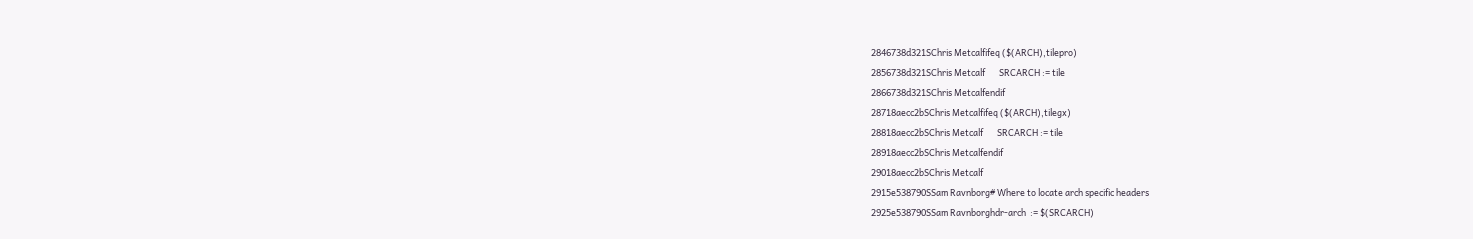2846738d321SChris Metcalfifeq ($(ARCH),tilepro)
2856738d321SChris Metcalf       SRCARCH := tile
2866738d321SChris Metcalfendif
28718aecc2bSChris Metcalfifeq ($(ARCH),tilegx)
28818aecc2bSChris Metcalf       SRCARCH := tile
28918aecc2bSChris Metcalfendif
29018aecc2bSChris Metcalf
2915e538790SSam Ravnborg# Where to locate arch specific headers
2925e538790SSam Ravnborghdr-arch  := $(SRCARCH)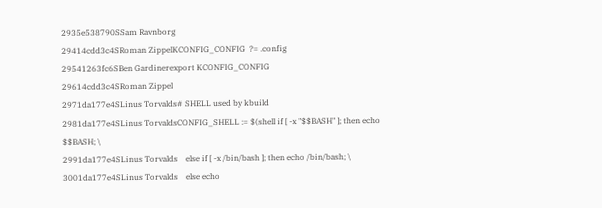2935e538790SSam Ravnborg
29414cdd3c4SRoman ZippelKCONFIG_CONFIG  ?= .config
29541263fc6SBen Gardinerexport KCONFIG_CONFIG
29614cdd3c4SRoman Zippel
2971da177e4SLinus Torvalds# SHELL used by kbuild
2981da177e4SLinus TorvaldsCONFIG_SHELL := $(shell if [ -x "$$BASH" ]; then echo $$BASH; \
2991da177e4SLinus Torvalds    else if [ -x /bin/bash ]; then echo /bin/bash; \
3001da177e4SLinus Torvalds    else echo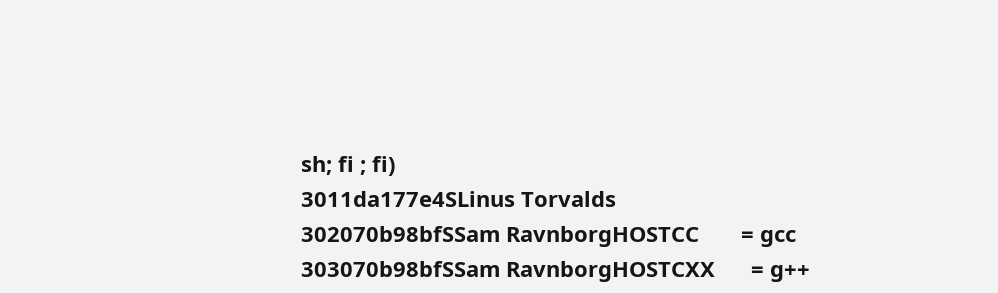sh; fi ; fi)
3011da177e4SLinus Torvalds
302070b98bfSSam RavnborgHOSTCC       = gcc
303070b98bfSSam RavnborgHOSTCXX      = g++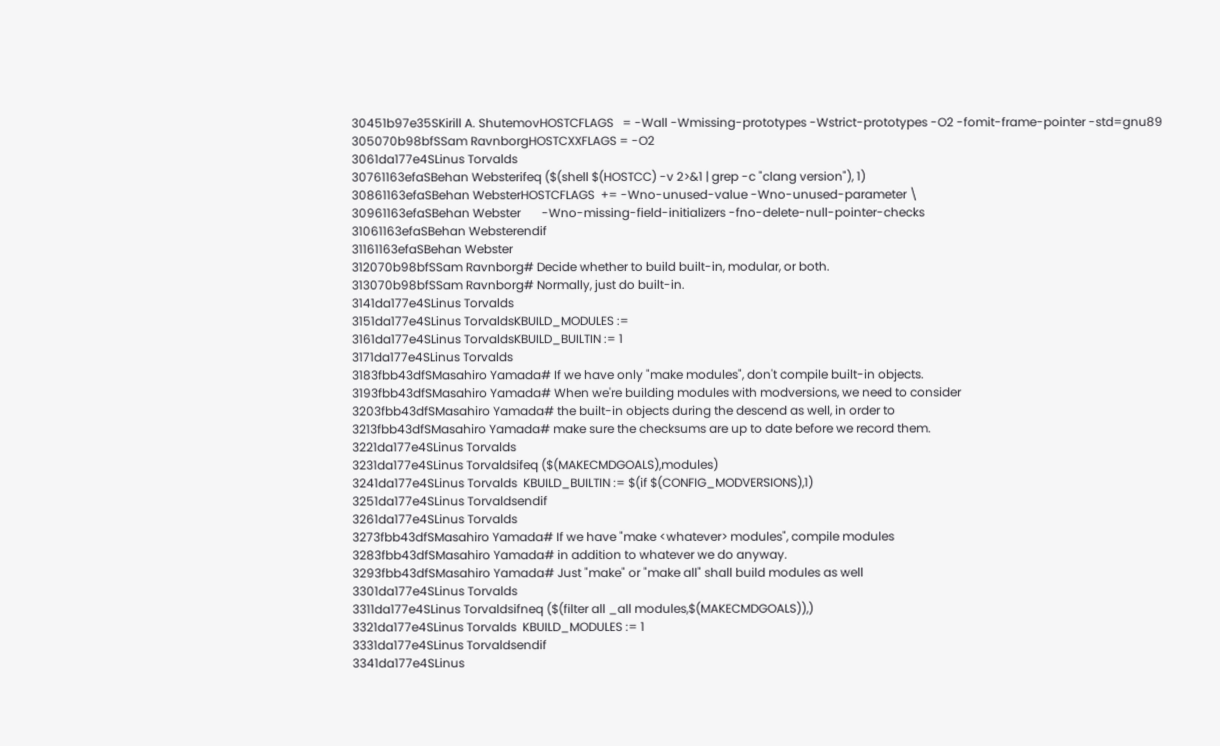30451b97e35SKirill A. ShutemovHOSTCFLAGS   = -Wall -Wmissing-prototypes -Wstrict-prototypes -O2 -fomit-frame-pointer -std=gnu89
305070b98bfSSam RavnborgHOSTCXXFLAGS = -O2
3061da177e4SLinus Torvalds
30761163efaSBehan Websterifeq ($(shell $(HOSTCC) -v 2>&1 | grep -c "clang version"), 1)
30861163efaSBehan WebsterHOSTCFLAGS  += -Wno-unused-value -Wno-unused-parameter \
30961163efaSBehan Webster       -Wno-missing-field-initializers -fno-delete-null-pointer-checks
31061163efaSBehan Websterendif
31161163efaSBehan Webster
312070b98bfSSam Ravnborg# Decide whether to build built-in, modular, or both.
313070b98bfSSam Ravnborg# Normally, just do built-in.
3141da177e4SLinus Torvalds
3151da177e4SLinus TorvaldsKBUILD_MODULES :=
3161da177e4SLinus TorvaldsKBUILD_BUILTIN := 1
3171da177e4SLinus Torvalds
3183fbb43dfSMasahiro Yamada# If we have only "make modules", don't compile built-in objects.
3193fbb43dfSMasahiro Yamada# When we're building modules with modversions, we need to consider
3203fbb43dfSMasahiro Yamada# the built-in objects during the descend as well, in order to
3213fbb43dfSMasahiro Yamada# make sure the checksums are up to date before we record them.
3221da177e4SLinus Torvalds
3231da177e4SLinus Torvaldsifeq ($(MAKECMDGOALS),modules)
3241da177e4SLinus Torvalds  KBUILD_BUILTIN := $(if $(CONFIG_MODVERSIONS),1)
3251da177e4SLinus Torvaldsendif
3261da177e4SLinus Torvalds
3273fbb43dfSMasahiro Yamada# If we have "make <whatever> modules", compile modules
3283fbb43dfSMasahiro Yamada# in addition to whatever we do anyway.
3293fbb43dfSMasahiro Yamada# Just "make" or "make all" shall build modules as well
3301da177e4SLinus Torvalds
3311da177e4SLinus Torvaldsifneq ($(filter all _all modules,$(MAKECMDGOALS)),)
3321da177e4SLinus Torvalds  KBUILD_MODULES := 1
3331da177e4SLinus Torvaldsendif
3341da177e4SLinus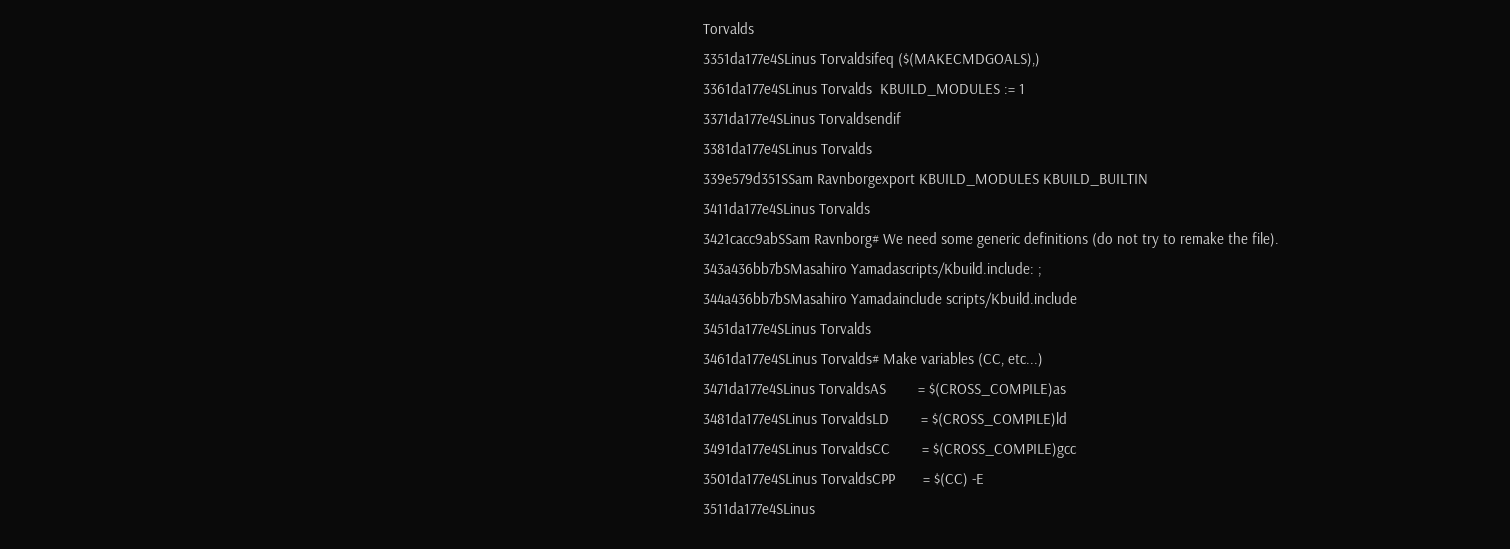Torvalds
3351da177e4SLinus Torvaldsifeq ($(MAKECMDGOALS),)
3361da177e4SLinus Torvalds  KBUILD_MODULES := 1
3371da177e4SLinus Torvaldsendif
3381da177e4SLinus Torvalds
339e579d351SSam Ravnborgexport KBUILD_MODULES KBUILD_BUILTIN
3411da177e4SLinus Torvalds
3421cacc9abSSam Ravnborg# We need some generic definitions (do not try to remake the file).
343a436bb7bSMasahiro Yamadascripts/Kbuild.include: ;
344a436bb7bSMasahiro Yamadainclude scripts/Kbuild.include
3451da177e4SLinus Torvalds
3461da177e4SLinus Torvalds# Make variables (CC, etc...)
3471da177e4SLinus TorvaldsAS        = $(CROSS_COMPILE)as
3481da177e4SLinus TorvaldsLD        = $(CROSS_COMPILE)ld
3491da177e4SLinus TorvaldsCC        = $(CROSS_COMPILE)gcc
3501da177e4SLinus TorvaldsCPP       = $(CC) -E
3511da177e4SLinus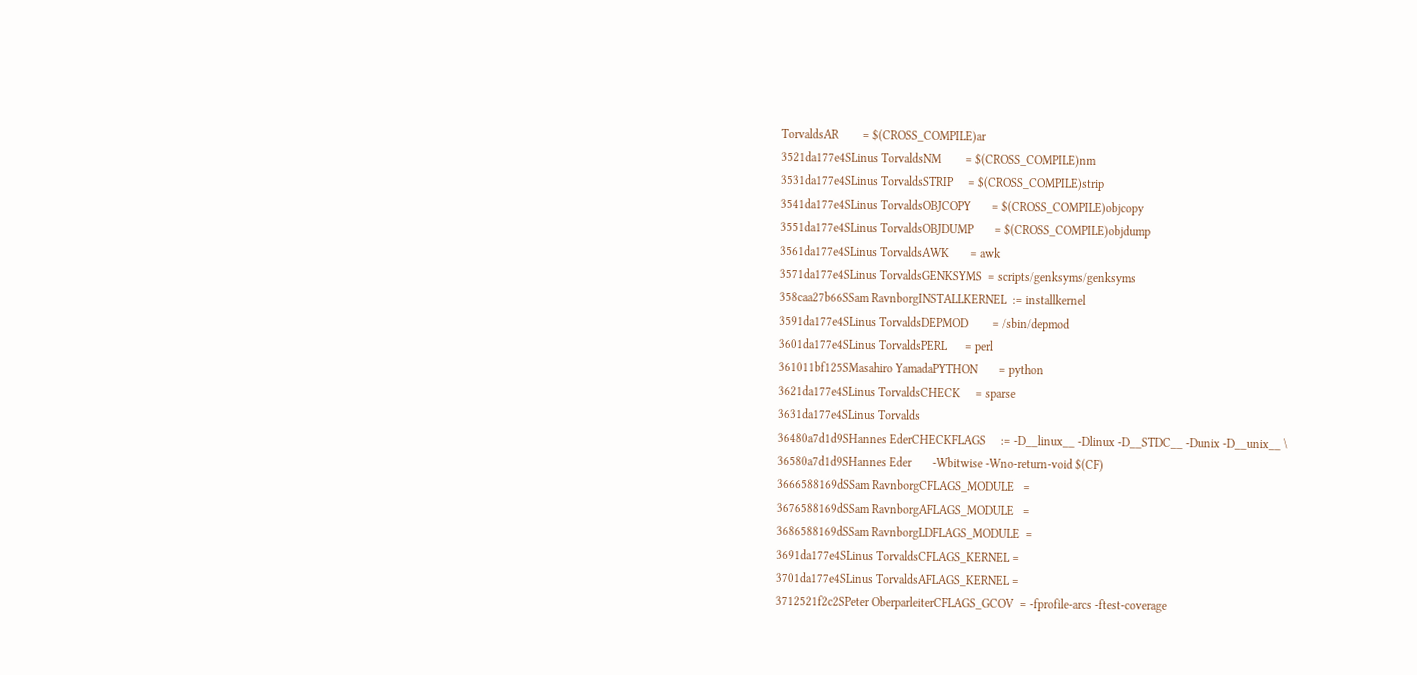TorvaldsAR        = $(CROSS_COMPILE)ar
3521da177e4SLinus TorvaldsNM        = $(CROSS_COMPILE)nm
3531da177e4SLinus TorvaldsSTRIP     = $(CROSS_COMPILE)strip
3541da177e4SLinus TorvaldsOBJCOPY       = $(CROSS_COMPILE)objcopy
3551da177e4SLinus TorvaldsOBJDUMP       = $(CROSS_COMPILE)objdump
3561da177e4SLinus TorvaldsAWK       = awk
3571da177e4SLinus TorvaldsGENKSYMS  = scripts/genksyms/genksyms
358caa27b66SSam RavnborgINSTALLKERNEL  := installkernel
3591da177e4SLinus TorvaldsDEPMOD        = /sbin/depmod
3601da177e4SLinus TorvaldsPERL      = perl
361011bf125SMasahiro YamadaPYTHON       = python
3621da177e4SLinus TorvaldsCHECK     = sparse
3631da177e4SLinus Torvalds
36480a7d1d9SHannes EderCHECKFLAGS     := -D__linux__ -Dlinux -D__STDC__ -Dunix -D__unix__ \
36580a7d1d9SHannes Eder       -Wbitwise -Wno-return-void $(CF)
3666588169dSSam RavnborgCFLAGS_MODULE   =
3676588169dSSam RavnborgAFLAGS_MODULE   =
3686588169dSSam RavnborgLDFLAGS_MODULE  =
3691da177e4SLinus TorvaldsCFLAGS_KERNEL =
3701da177e4SLinus TorvaldsAFLAGS_KERNEL =
3712521f2c2SPeter OberparleiterCFLAGS_GCOV  = -fprofile-arcs -ftest-coverage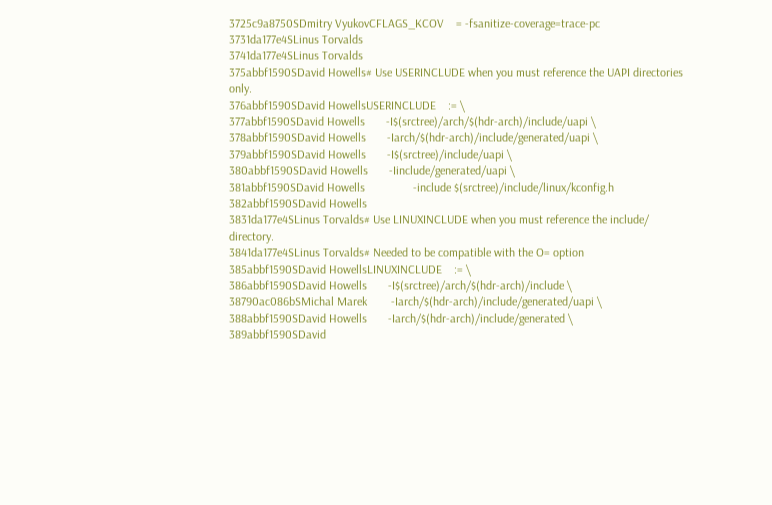3725c9a8750SDmitry VyukovCFLAGS_KCOV    = -fsanitize-coverage=trace-pc
3731da177e4SLinus Torvalds
3741da177e4SLinus Torvalds
375abbf1590SDavid Howells# Use USERINCLUDE when you must reference the UAPI directories only.
376abbf1590SDavid HowellsUSERINCLUDE    := \
377abbf1590SDavid Howells       -I$(srctree)/arch/$(hdr-arch)/include/uapi \
378abbf1590SDavid Howells       -Iarch/$(hdr-arch)/include/generated/uapi \
379abbf1590SDavid Howells       -I$(srctree)/include/uapi \
380abbf1590SDavid Howells       -Iinclude/generated/uapi \
381abbf1590SDavid Howells                -include $(srctree)/include/linux/kconfig.h
382abbf1590SDavid Howells
3831da177e4SLinus Torvalds# Use LINUXINCLUDE when you must reference the include/ directory.
3841da177e4SLinus Torvalds# Needed to be compatible with the O= option
385abbf1590SDavid HowellsLINUXINCLUDE    := \
386abbf1590SDavid Howells       -I$(srctree)/arch/$(hdr-arch)/include \
38790ac086bSMichal Marek        -Iarch/$(hdr-arch)/include/generated/uapi \
388abbf1590SDavid Howells       -Iarch/$(hdr-arch)/include/generated \
389abbf1590SDavid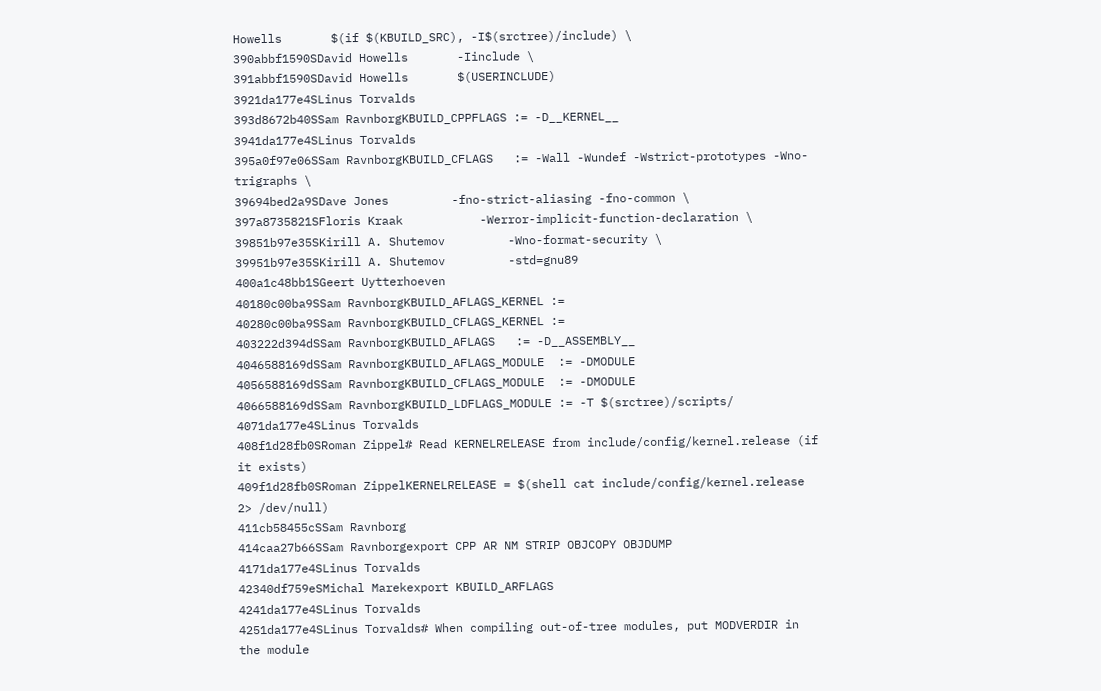Howells       $(if $(KBUILD_SRC), -I$(srctree)/include) \
390abbf1590SDavid Howells       -Iinclude \
391abbf1590SDavid Howells       $(USERINCLUDE)
3921da177e4SLinus Torvalds
393d8672b40SSam RavnborgKBUILD_CPPFLAGS := -D__KERNEL__
3941da177e4SLinus Torvalds
395a0f97e06SSam RavnborgKBUILD_CFLAGS   := -Wall -Wundef -Wstrict-prototypes -Wno-trigraphs \
39694bed2a9SDave Jones         -fno-strict-aliasing -fno-common \
397a8735821SFloris Kraak           -Werror-implicit-function-declaration \
39851b97e35SKirill A. Shutemov         -Wno-format-security \
39951b97e35SKirill A. Shutemov         -std=gnu89
400a1c48bb1SGeert Uytterhoeven
40180c00ba9SSam RavnborgKBUILD_AFLAGS_KERNEL :=
40280c00ba9SSam RavnborgKBUILD_CFLAGS_KERNEL :=
403222d394dSSam RavnborgKBUILD_AFLAGS   := -D__ASSEMBLY__
4046588169dSSam RavnborgKBUILD_AFLAGS_MODULE  := -DMODULE
4056588169dSSam RavnborgKBUILD_CFLAGS_MODULE  := -DMODULE
4066588169dSSam RavnborgKBUILD_LDFLAGS_MODULE := -T $(srctree)/scripts/
4071da177e4SLinus Torvalds
408f1d28fb0SRoman Zippel# Read KERNELRELEASE from include/config/kernel.release (if it exists)
409f1d28fb0SRoman ZippelKERNELRELEASE = $(shell cat include/config/kernel.release 2> /dev/null)
411cb58455cSSam Ravnborg
414caa27b66SSam Ravnborgexport CPP AR NM STRIP OBJCOPY OBJDUMP
4171da177e4SLinus Torvalds
42340df759eSMichal Marekexport KBUILD_ARFLAGS
4241da177e4SLinus Torvalds
4251da177e4SLinus Torvalds# When compiling out-of-tree modules, put MODVERDIR in the module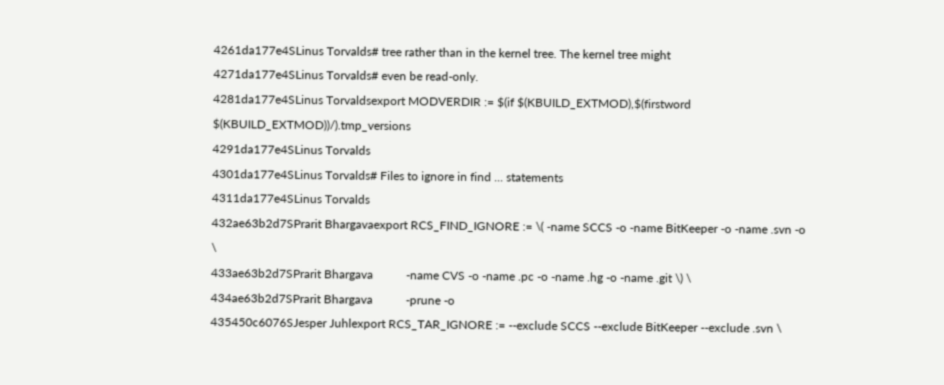4261da177e4SLinus Torvalds# tree rather than in the kernel tree. The kernel tree might
4271da177e4SLinus Torvalds# even be read-only.
4281da177e4SLinus Torvaldsexport MODVERDIR := $(if $(KBUILD_EXTMOD),$(firstword $(KBUILD_EXTMOD))/).tmp_versions
4291da177e4SLinus Torvalds
4301da177e4SLinus Torvalds# Files to ignore in find ... statements
4311da177e4SLinus Torvalds
432ae63b2d7SPrarit Bhargavaexport RCS_FIND_IGNORE := \( -name SCCS -o -name BitKeeper -o -name .svn -o    \
433ae63b2d7SPrarit Bhargava           -name CVS -o -name .pc -o -name .hg -o -name .git \) \
434ae63b2d7SPrarit Bhargava           -prune -o
435450c6076SJesper Juhlexport RCS_TAR_IGNORE := --exclude SCCS --exclude BitKeeper --exclude .svn \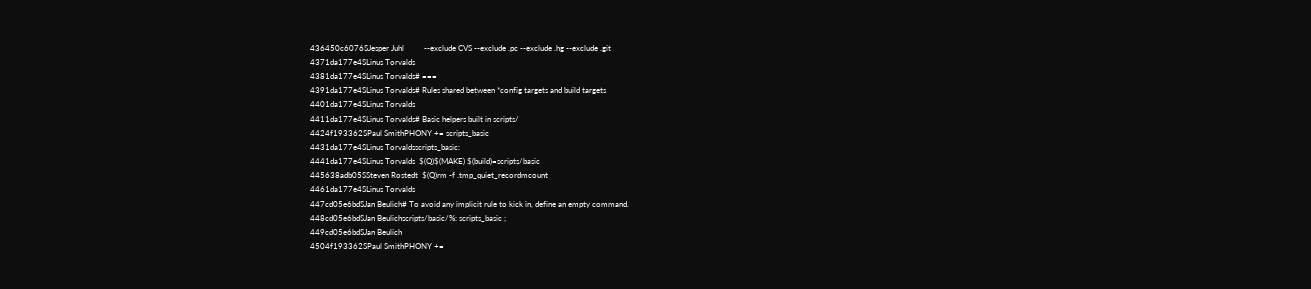436450c6076SJesper Juhl          --exclude CVS --exclude .pc --exclude .hg --exclude .git
4371da177e4SLinus Torvalds
4381da177e4SLinus Torvalds# ===
4391da177e4SLinus Torvalds# Rules shared between *config targets and build targets
4401da177e4SLinus Torvalds
4411da177e4SLinus Torvalds# Basic helpers built in scripts/
4424f193362SPaul SmithPHONY += scripts_basic
4431da177e4SLinus Torvaldsscripts_basic:
4441da177e4SLinus Torvalds  $(Q)$(MAKE) $(build)=scripts/basic
445638adb05SSteven Rostedt  $(Q)rm -f .tmp_quiet_recordmcount
4461da177e4SLinus Torvalds
447cd05e6bdSJan Beulich# To avoid any implicit rule to kick in, define an empty command.
448cd05e6bdSJan Beulichscripts/basic/%: scripts_basic ;
449cd05e6bdSJan Beulich
4504f193362SPaul SmithPHONY +=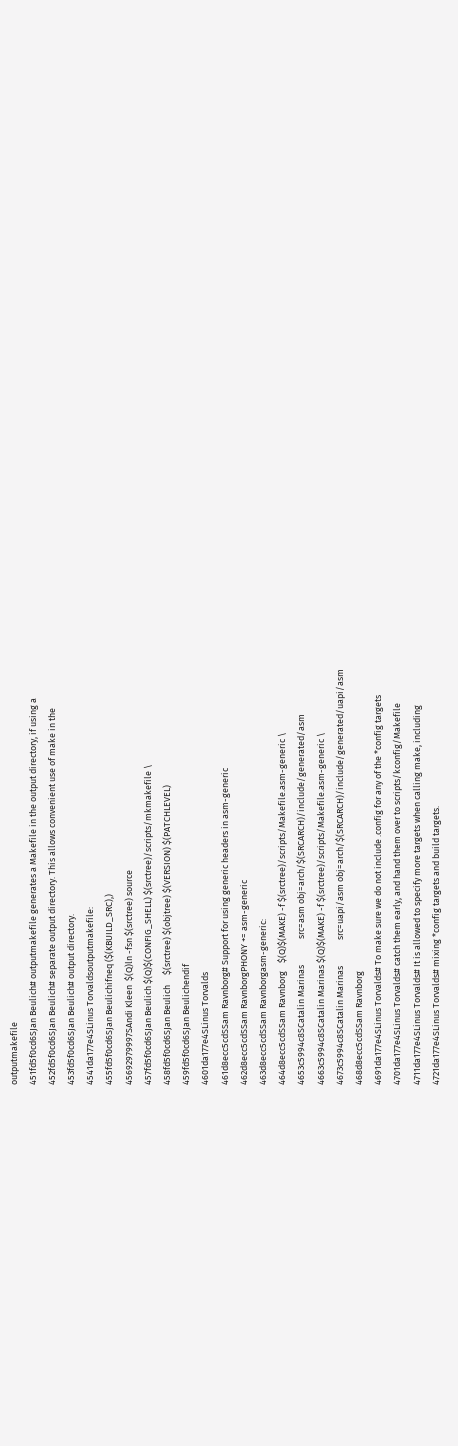outputmakefile
451fd5f0cd6SJan Beulich# outputmakefile generates a Makefile in the output directory, if using a
452fd5f0cd6SJan Beulich# separate output directory. This allows convenient use of make in the
453fd5f0cd6SJan Beulich# output directory.
4541da177e4SLinus Torvaldsoutputmakefile:
455fd5f0cd6SJan Beulichifneq ($(KBUILD_SRC),)
45692979997SAndi Kleen  $(Q)ln -fsn $(srctree) source
457fd5f0cd6SJan Beulich $(Q)$(CONFIG_SHELL) $(srctree)/scripts/mkmakefile \
458fd5f0cd6SJan Beulich     $(srctree) $(objtree) $(VERSION) $(PATCHLEVEL)
459fd5f0cd6SJan Beulichendif
4601da177e4SLinus Torvalds
461d8ecc5cdSSam Ravnborg# Support for using generic headers in asm-generic
462d8ecc5cdSSam RavnborgPHONY += asm-generic
463d8ecc5cdSSam Ravnborgasm-generic:
464d8ecc5cdSSam Ravnborg    $(Q)$(MAKE) -f $(srctree)/scripts/Makefile.asm-generic \
4653c5994c8SCatalin Marinas             src=asm obj=arch/$(SRCARCH)/include/generated/asm
4663c5994c8SCatalin Marinas $(Q)$(MAKE) -f $(srctree)/scripts/Makefile.asm-generic \
4673c5994c8SCatalin Marinas             src=uapi/asm obj=arch/$(SRCARCH)/include/generated/uapi/asm
468d8ecc5cdSSam Ravnborg
4691da177e4SLinus Torvalds# To make sure we do not include .config for any of the *config targets
4701da177e4SLinus Torvalds# catch them early, and hand them over to scripts/kconfig/Makefile
4711da177e4SLinus Torvalds# It is allowed to specify more targets when calling make, including
4721da177e4SLinus Torvalds# mixing *config targets and build targets.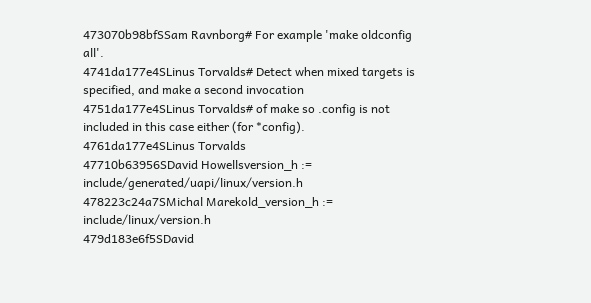473070b98bfSSam Ravnborg# For example 'make oldconfig all'.
4741da177e4SLinus Torvalds# Detect when mixed targets is specified, and make a second invocation
4751da177e4SLinus Torvalds# of make so .config is not included in this case either (for *config).
4761da177e4SLinus Torvalds
47710b63956SDavid Howellsversion_h := include/generated/uapi/linux/version.h
478223c24a7SMichal Marekold_version_h := include/linux/version.h
479d183e6f5SDavid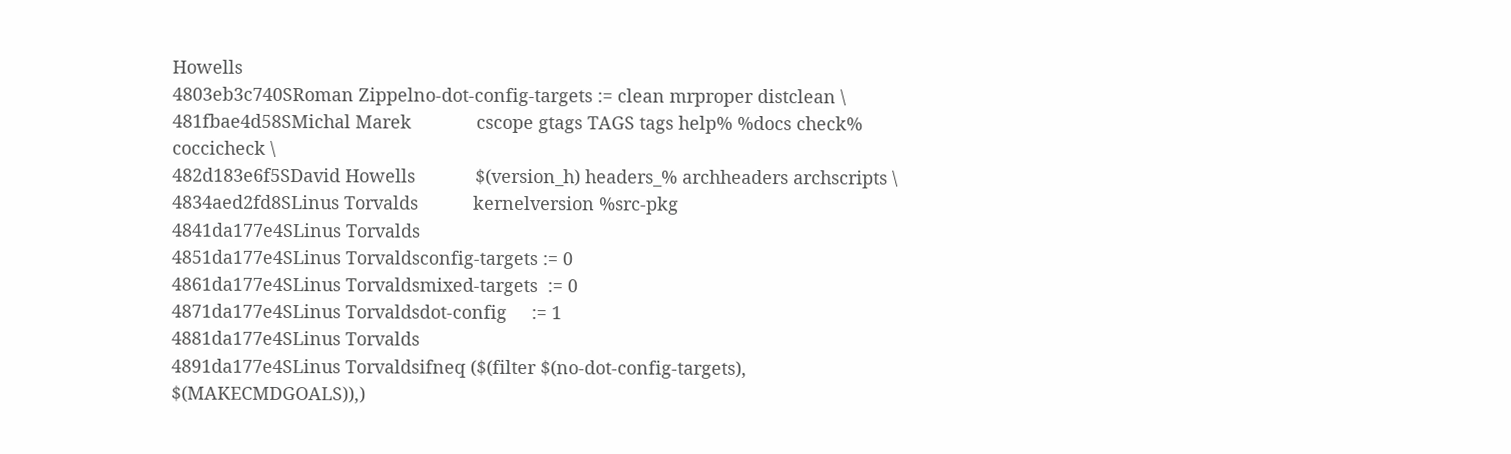Howells
4803eb3c740SRoman Zippelno-dot-config-targets := clean mrproper distclean \
481fbae4d58SMichal Marek             cscope gtags TAGS tags help% %docs check% coccicheck \
482d183e6f5SDavid Howells            $(version_h) headers_% archheaders archscripts \
4834aed2fd8SLinus Torvalds           kernelversion %src-pkg
4841da177e4SLinus Torvalds
4851da177e4SLinus Torvaldsconfig-targets := 0
4861da177e4SLinus Torvaldsmixed-targets  := 0
4871da177e4SLinus Torvaldsdot-config     := 1
4881da177e4SLinus Torvalds
4891da177e4SLinus Torvaldsifneq ($(filter $(no-dot-config-targets), $(MAKECMDGOALS)),)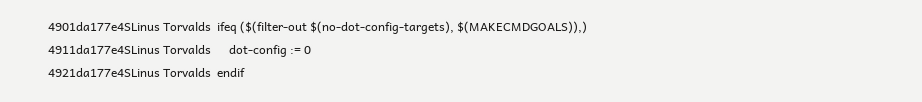4901da177e4SLinus Torvalds  ifeq ($(filter-out $(no-dot-config-targets), $(MAKECMDGOALS)),)
4911da177e4SLinus Torvalds      dot-config := 0
4921da177e4SLinus Torvalds  endif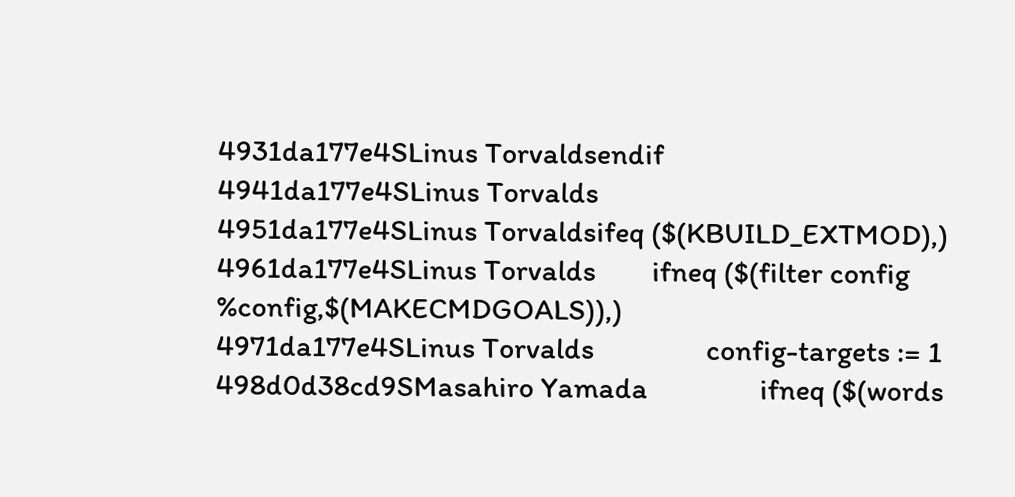4931da177e4SLinus Torvaldsendif
4941da177e4SLinus Torvalds
4951da177e4SLinus Torvaldsifeq ($(KBUILD_EXTMOD),)
4961da177e4SLinus Torvalds        ifneq ($(filter config %config,$(MAKECMDGOALS)),)
4971da177e4SLinus Torvalds                config-targets := 1
498d0d38cd9SMasahiro Yamada                ifneq ($(words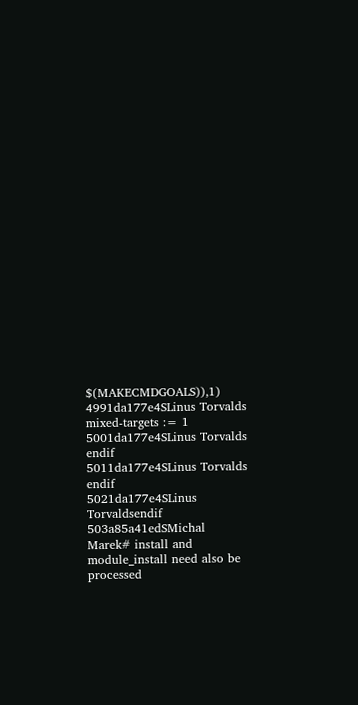$(MAKECMDGOALS)),1)
4991da177e4SLinus Torvalds                        mixed-targets := 1
5001da177e4SLinus Torvalds                endif
5011da177e4SLinus Torvalds        endif
5021da177e4SLinus Torvaldsendif
503a85a41edSMichal Marek# install and module_install need also be processed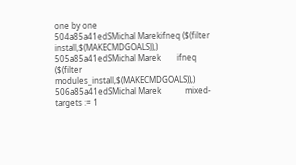one by one
504a85a41edSMichal Marekifneq ($(filter install,$(MAKECMDGOALS)),)
505a85a41edSMichal Marek        ifneq ($(filter modules_install,$(MAKECMDGOALS)),)
506a85a41edSMichal Marek            mixed-targets := 1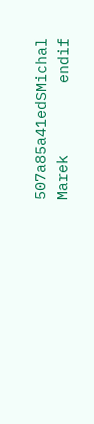507a85a41edSMichal Marek        endif